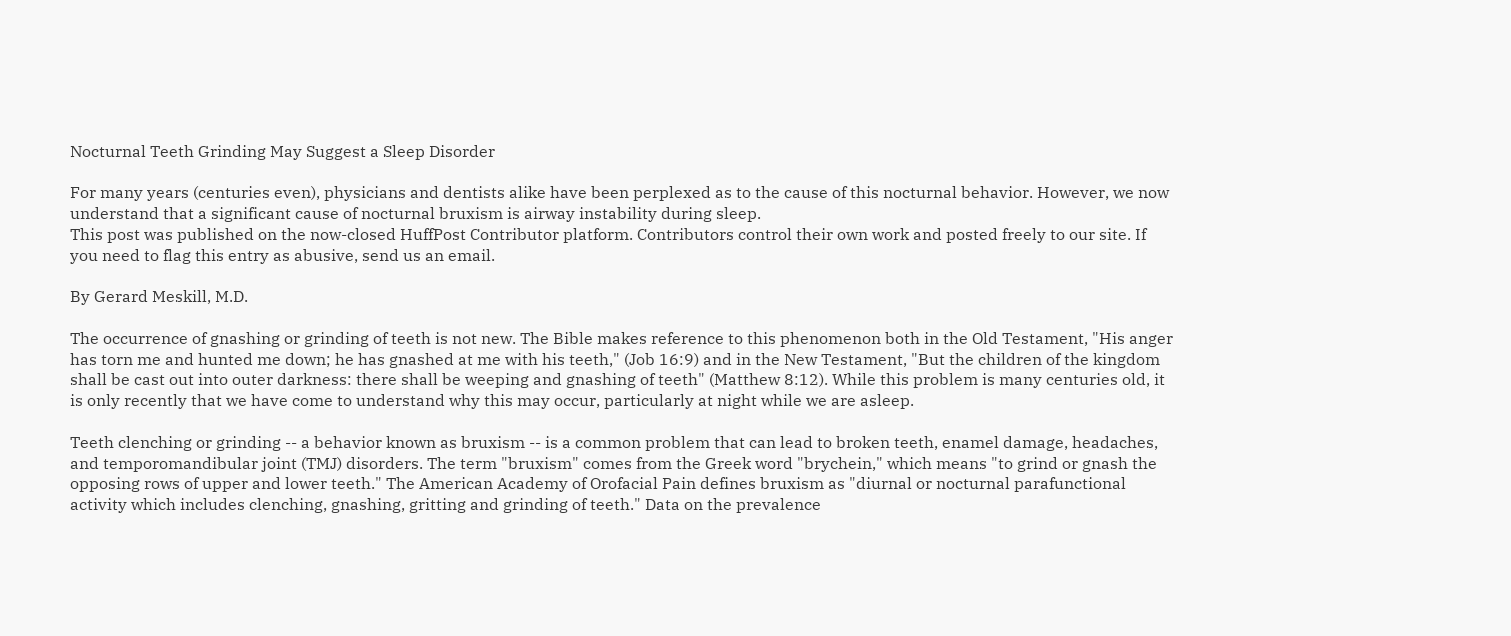Nocturnal Teeth Grinding May Suggest a Sleep Disorder

For many years (centuries even), physicians and dentists alike have been perplexed as to the cause of this nocturnal behavior. However, we now understand that a significant cause of nocturnal bruxism is airway instability during sleep.
This post was published on the now-closed HuffPost Contributor platform. Contributors control their own work and posted freely to our site. If you need to flag this entry as abusive, send us an email.

By Gerard Meskill, M.D.

The occurrence of gnashing or grinding of teeth is not new. The Bible makes reference to this phenomenon both in the Old Testament, "His anger has torn me and hunted me down; he has gnashed at me with his teeth," (Job 16:9) and in the New Testament, "But the children of the kingdom shall be cast out into outer darkness: there shall be weeping and gnashing of teeth" (Matthew 8:12). While this problem is many centuries old, it is only recently that we have come to understand why this may occur, particularly at night while we are asleep.

Teeth clenching or grinding -- a behavior known as bruxism -- is a common problem that can lead to broken teeth, enamel damage, headaches, and temporomandibular joint (TMJ) disorders. The term "bruxism" comes from the Greek word "brychein," which means "to grind or gnash the opposing rows of upper and lower teeth." The American Academy of Orofacial Pain defines bruxism as "diurnal or nocturnal parafunctional activity which includes clenching, gnashing, gritting and grinding of teeth." Data on the prevalence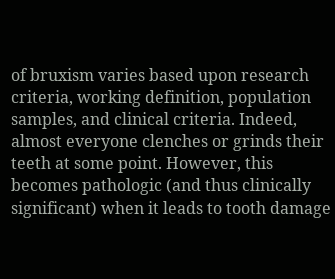of bruxism varies based upon research criteria, working definition, population samples, and clinical criteria. Indeed, almost everyone clenches or grinds their teeth at some point. However, this becomes pathologic (and thus clinically significant) when it leads to tooth damage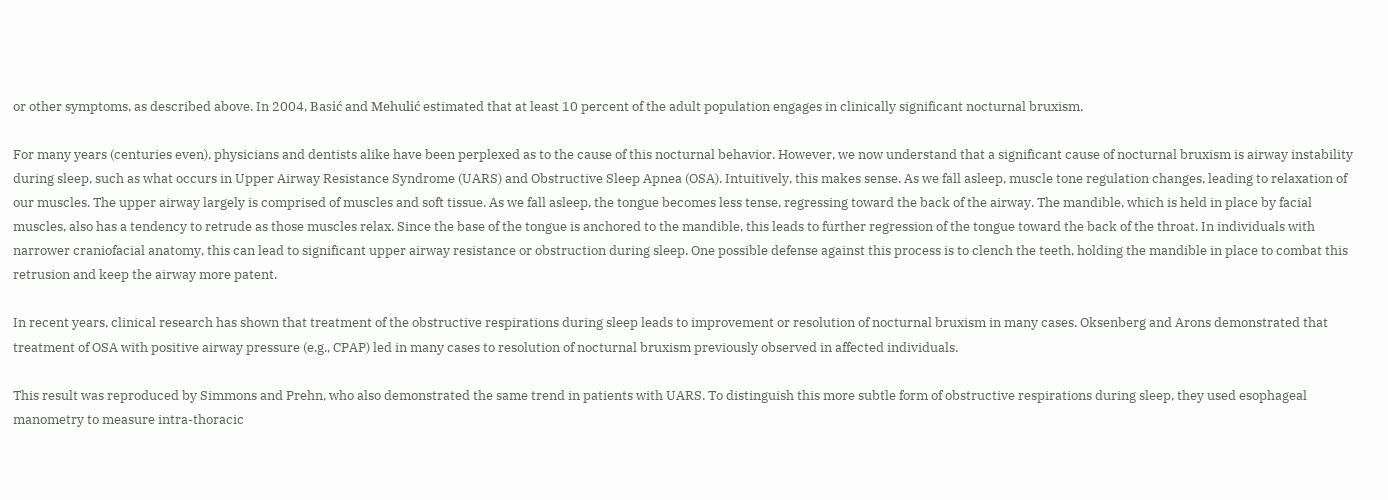or other symptoms, as described above. In 2004, Basić and Mehulić estimated that at least 10 percent of the adult population engages in clinically significant nocturnal bruxism.

For many years (centuries even), physicians and dentists alike have been perplexed as to the cause of this nocturnal behavior. However, we now understand that a significant cause of nocturnal bruxism is airway instability during sleep, such as what occurs in Upper Airway Resistance Syndrome (UARS) and Obstructive Sleep Apnea (OSA). Intuitively, this makes sense. As we fall asleep, muscle tone regulation changes, leading to relaxation of our muscles. The upper airway largely is comprised of muscles and soft tissue. As we fall asleep, the tongue becomes less tense, regressing toward the back of the airway. The mandible, which is held in place by facial muscles, also has a tendency to retrude as those muscles relax. Since the base of the tongue is anchored to the mandible, this leads to further regression of the tongue toward the back of the throat. In individuals with narrower craniofacial anatomy, this can lead to significant upper airway resistance or obstruction during sleep. One possible defense against this process is to clench the teeth, holding the mandible in place to combat this retrusion and keep the airway more patent.

In recent years, clinical research has shown that treatment of the obstructive respirations during sleep leads to improvement or resolution of nocturnal bruxism in many cases. Oksenberg and Arons demonstrated that treatment of OSA with positive airway pressure (e.g., CPAP) led in many cases to resolution of nocturnal bruxism previously observed in affected individuals.

This result was reproduced by Simmons and Prehn, who also demonstrated the same trend in patients with UARS. To distinguish this more subtle form of obstructive respirations during sleep, they used esophageal manometry to measure intra-thoracic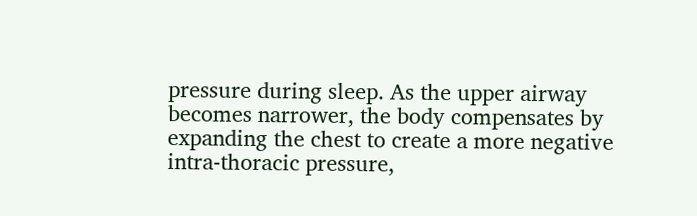pressure during sleep. As the upper airway becomes narrower, the body compensates by expanding the chest to create a more negative intra-thoracic pressure,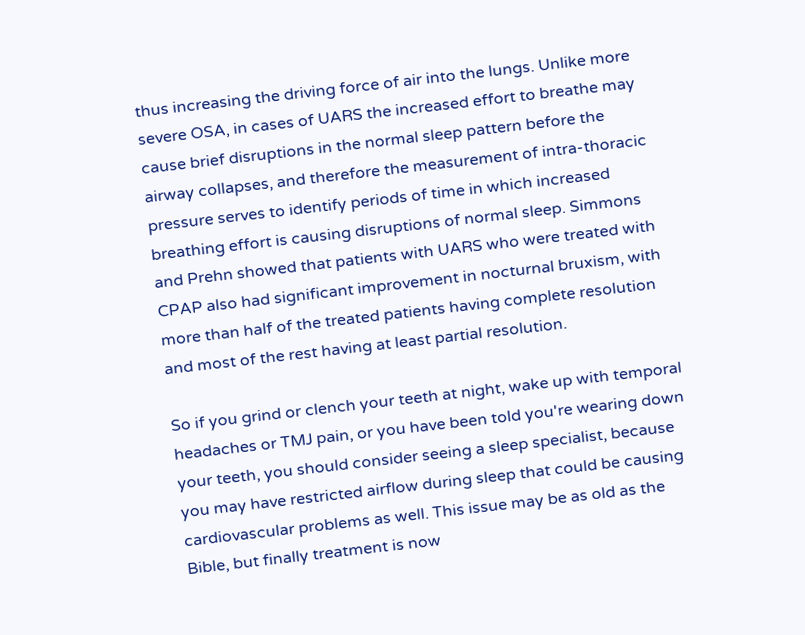thus increasing the driving force of air into the lungs. Unlike more severe OSA, in cases of UARS the increased effort to breathe may cause brief disruptions in the normal sleep pattern before the airway collapses, and therefore the measurement of intra-thoracic pressure serves to identify periods of time in which increased breathing effort is causing disruptions of normal sleep. Simmons and Prehn showed that patients with UARS who were treated with CPAP also had significant improvement in nocturnal bruxism, with more than half of the treated patients having complete resolution and most of the rest having at least partial resolution.

So if you grind or clench your teeth at night, wake up with temporal headaches or TMJ pain, or you have been told you're wearing down your teeth, you should consider seeing a sleep specialist, because you may have restricted airflow during sleep that could be causing cardiovascular problems as well. This issue may be as old as the Bible, but finally treatment is now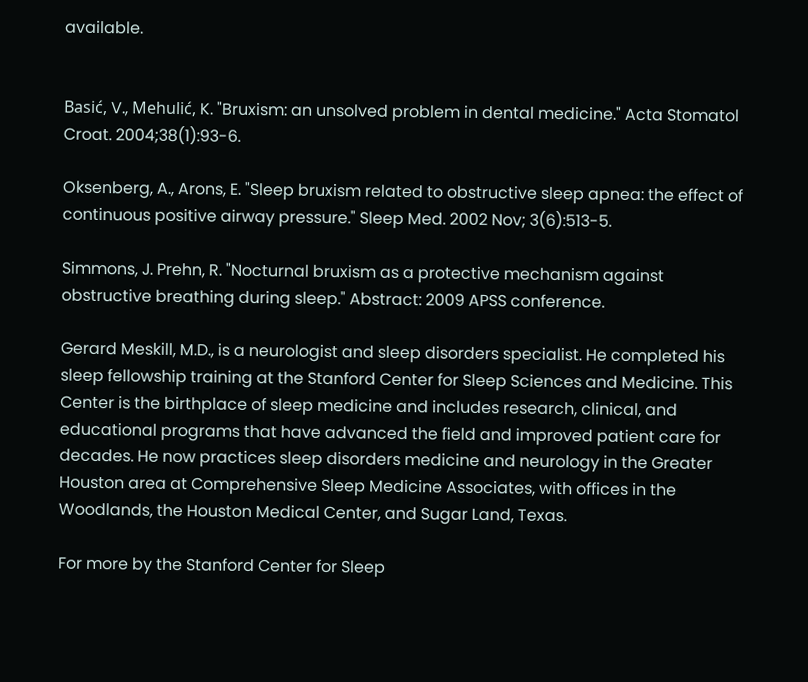available.


Basić, V., Mehulić, K. "Bruxism: an unsolved problem in dental medicine." Acta Stomatol Croat. 2004;38(1):93-6.

Oksenberg, A., Arons, E. "Sleep bruxism related to obstructive sleep apnea: the effect of continuous positive airway pressure." Sleep Med. 2002 Nov; 3(6):513-5.

Simmons, J. Prehn, R. "Nocturnal bruxism as a protective mechanism against obstructive breathing during sleep." Abstract: 2009 APSS conference.

Gerard Meskill, M.D., is a neurologist and sleep disorders specialist. He completed his sleep fellowship training at the Stanford Center for Sleep Sciences and Medicine. This Center is the birthplace of sleep medicine and includes research, clinical, and educational programs that have advanced the field and improved patient care for decades. He now practices sleep disorders medicine and neurology in the Greater Houston area at Comprehensive Sleep Medicine Associates, with offices in the Woodlands, the Houston Medical Center, and Sugar Land, Texas.

For more by the Stanford Center for Sleep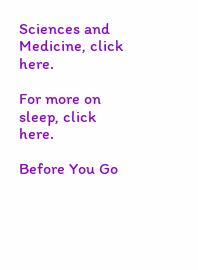Sciences and Medicine, click here.

For more on sleep, click here.

Before You Go